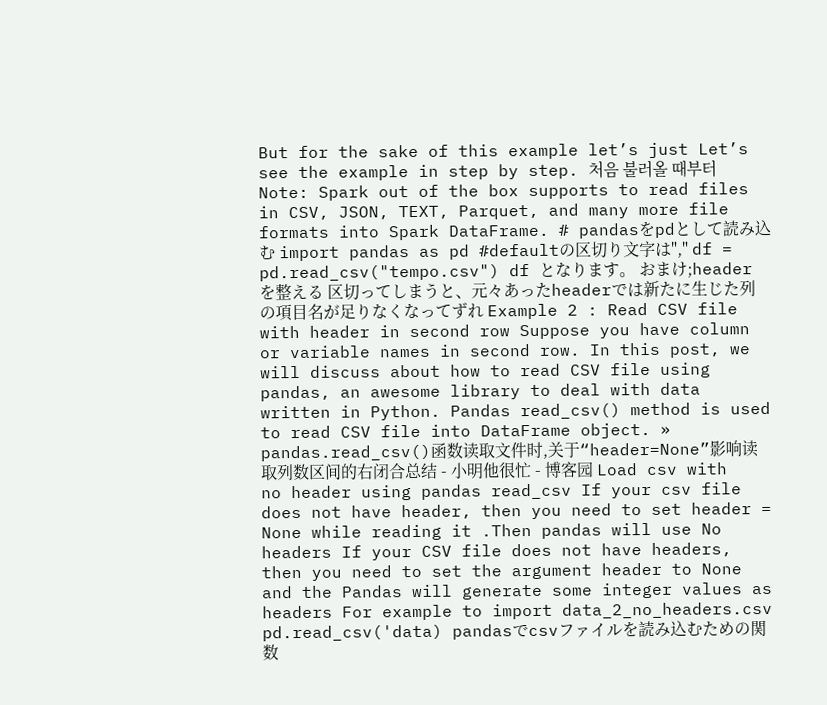But for the sake of this example let’s just Let’s see the example in step by step. 처음 불러올 때부터 Note: Spark out of the box supports to read files in CSV, JSON, TEXT, Parquet, and many more file formats into Spark DataFrame. # pandasをpdとして読み込む import pandas as pd #defaultの区切り文字は"," df = pd.read_csv("tempo.csv") df となります。 おまけ;headerを整える 区切ってしまうと、元々あったheaderでは新たに生じた列の項目名が足りなくなってずれ Example 2 : Read CSV file with header in second row Suppose you have column or variable names in second row. In this post, we will discuss about how to read CSV file using pandas, an awesome library to deal with data written in Python. Pandas read_csv() method is used to read CSV file into DataFrame object. » pandas.read_csv()函数读取文件时,关于“header=None”影响读取列数区间的右闭合总结 - 小明他很忙 - 博客园 Load csv with no header using pandas read_csv If your csv file does not have header, then you need to set header = None while reading it .Then pandas will use No headers If your CSV file does not have headers, then you need to set the argument header to None and the Pandas will generate some integer values as headers For example to import data_2_no_headers.csv pd.read_csv('data) pandasでcsvファイルを読み込むための関数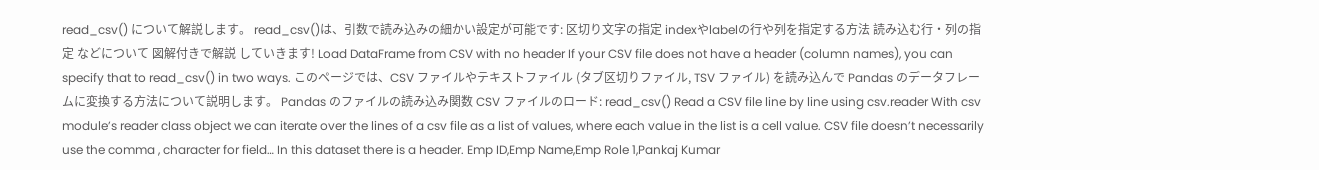read_csv() について解説します。 read_csv()は、引数で読み込みの細かい設定が可能です: 区切り文字の指定 indexやlabelの行や列を指定する方法 読み込む行・列の指定 などについて 図解付きで解説 していきます! Load DataFrame from CSV with no header If your CSV file does not have a header (column names), you can specify that to read_csv() in two ways. このページでは、CSV ファイルやテキストファイル (タブ区切りファイル, TSV ファイル) を読み込んで Pandas のデータフレームに変換する方法について説明します。 Pandas のファイルの読み込み関数 CSV ファイルのロード: read_csv() Read a CSV file line by line using csv.reader With csv module’s reader class object we can iterate over the lines of a csv file as a list of values, where each value in the list is a cell value. CSV file doesn’t necessarily use the comma , character for field… In this dataset there is a header. Emp ID,Emp Name,Emp Role 1,Pankaj Kumar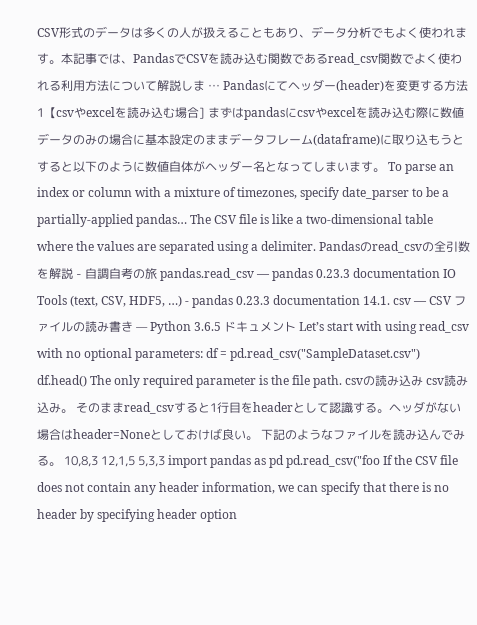CSV形式のデータは多くの人が扱えることもあり、データ分析でもよく使われます。本記事では、PandasでCSVを読み込む関数であるread_csv関数でよく使われる利用方法について解説しま … Pandasにてヘッダー(header)を変更する方法1【csvやexcelを読み込む場合] まずはpandasにcsvやexcelを読み込む際に数値データのみの場合に基本設定のままデータフレーム(dataframe)に取り込もうとすると以下のように数値自体がヘッダー名となってしまいます。 To parse an index or column with a mixture of timezones, specify date_parser to be a partially-applied pandas… The CSV file is like a two-dimensional table where the values are separated using a delimiter. Pandasのread_csvの全引数を解説 - 自調自考の旅 pandas.read_csv — pandas 0.23.3 documentation IO Tools (text, CSV, HDF5, …) - pandas 0.23.3 documentation 14.1. csv — CSV ファイルの読み書き — Python 3.6.5 ドキュメント Let’s start with using read_csv with no optional parameters: df = pd.read_csv("SampleDataset.csv") df.head() The only required parameter is the file path. csvの読み込み csv読み込み。 そのままread_csvすると1行目をheaderとして認識する。ヘッダがない場合はheader=Noneとしておけば良い。 下記のようなファイルを読み込んでみる。 10,8,3 12,1,5 5,3,3 import pandas as pd pd.read_csv("foo If the CSV file does not contain any header information, we can specify that there is no header by specifying header option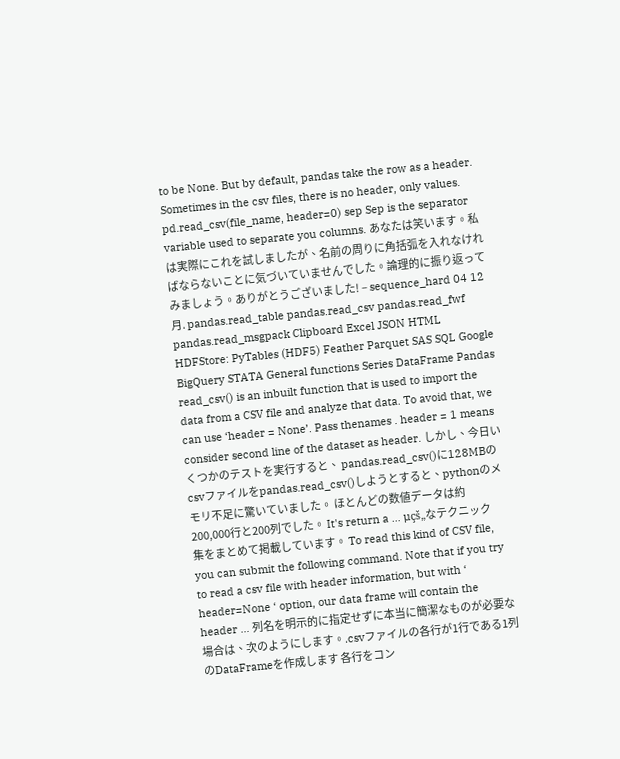to be None. But by default, pandas take the row as a header. Sometimes in the csv files, there is no header, only values. pd.read_csv(file_name, header=0) sep Sep is the separator variable used to separate you columns. あなたは笑います。私は実際にこれを試しましたが、名前の周りに角括弧を入れなければならないことに気づいていませんでした。論理的に振り返ってみましょう。ありがとうございました! – sequence_hard 04 12月. pandas.read_table pandas.read_csv pandas.read_fwf pandas.read_msgpack Clipboard Excel JSON HTML HDFStore: PyTables (HDF5) Feather Parquet SAS SQL Google BigQuery STATA General functions Series DataFrame Pandas read_csv() is an inbuilt function that is used to import the data from a CSV file and analyze that data. To avoid that, we can use ‘header = None’. Pass thenames . header = 1 means consider second line of the dataset as header. しかし、今日いくつかのテストを実行すると、 pandas.read_csv()に128MBのcsvファイルをpandas.read_csv()しようとすると、pythonのメモリ不足に驚いていました。 ほとんどの数値データは約200,000行と200列でした。 It's return a … µçš„なテクニック集をまとめて掲載しています。 To read this kind of CSV file, you can submit the following command. Note that if you try to read a csv file with header information, but with ‘ header=None ‘ option, our data frame will contain the header … 列名を明示的に指定せずに本当に簡潔なものが必要な場合は、次のようにします。.csvファイルの各行が1行である1列のDataFrameを作成します 各行をコン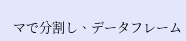マで分割し、データフレーム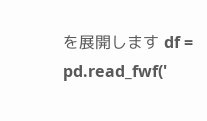を展開します df = pd.read_fwf('